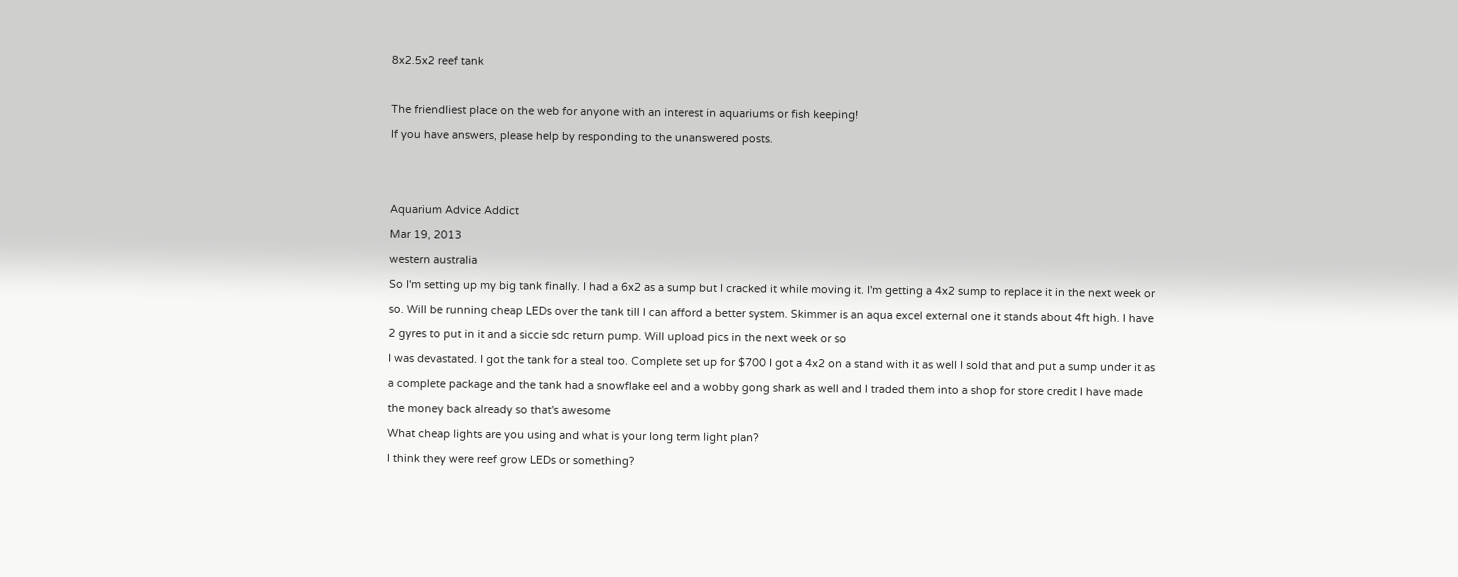8x2.5x2 reef tank

The friendliest place on the web for anyone with an interest in aquariums or fish keeping!
If you have answers, please help by responding to the unanswered posts.


Aquarium Advice Addict
Mar 19, 2013
western australia
So I'm setting up my big tank finally. I had a 6x2 as a sump but I cracked it while moving it. I'm getting a 4x2 sump to replace it in the next week or so. Will be running cheap LEDs over the tank till I can afford a better system. Skimmer is an aqua excel external one it stands about 4ft high. I have 2 gyres to put in it and a siccie sdc return pump. Will upload pics in the next week or so
I was devastated. I got the tank for a steal too. Complete set up for $700 I got a 4x2 on a stand with it as well I sold that and put a sump under it as a complete package and the tank had a snowflake eel and a wobby gong shark as well and I traded them into a shop for store credit I have made the money back already so that's awesome
What cheap lights are you using and what is your long term light plan?
I think they were reef grow LEDs or something?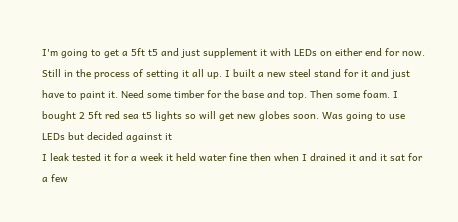I'm going to get a 5ft t5 and just supplement it with LEDs on either end for now.
Still in the process of setting it all up. I built a new steel stand for it and just have to paint it. Need some timber for the base and top. Then some foam. I bought 2 5ft red sea t5 lights so will get new globes soon. Was going to use LEDs but decided against it
I leak tested it for a week it held water fine then when I drained it and it sat for a few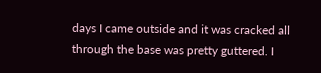days I came outside and it was cracked all through the base was pretty guttered. I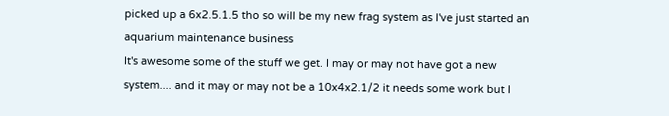picked up a 6x2.5.1.5 tho so will be my new frag system as I've just started an aquarium maintenance business
It's awesome some of the stuff we get. I may or may not have got a new system.... and it may or may not be a 10x4x2.1/2 it needs some work but I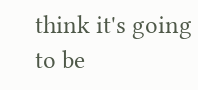think it's going to be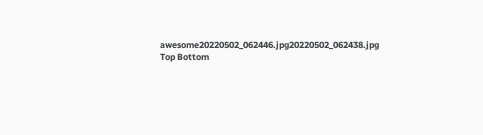awesome20220502_062446.jpg20220502_062438.jpg
Top Bottom